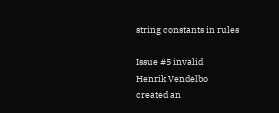string constants in rules

Issue #5 invalid
Henrik Vendelbo
created an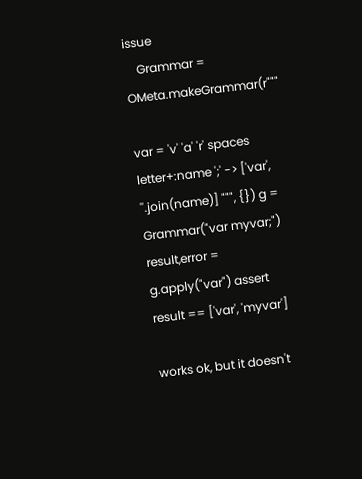issue
    Grammar = OMeta.makeGrammar(r"""

var = 'v' 'a' 'r' spaces letter+:name ';' -> ['var', ''.join(name)] """, {}) g = Grammar("var myvar;") result,error = g.apply("var") assert result == ['var', 'myvar']

works ok, but it doesn't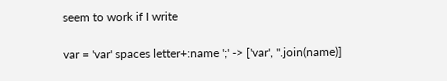seem to work if I write

var = 'var' spaces letter+:name ';' -> ['var', ''.join(name)]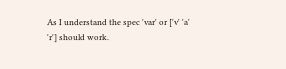As I understand the spec 'var' or ['v' 'a' 'r'] should work.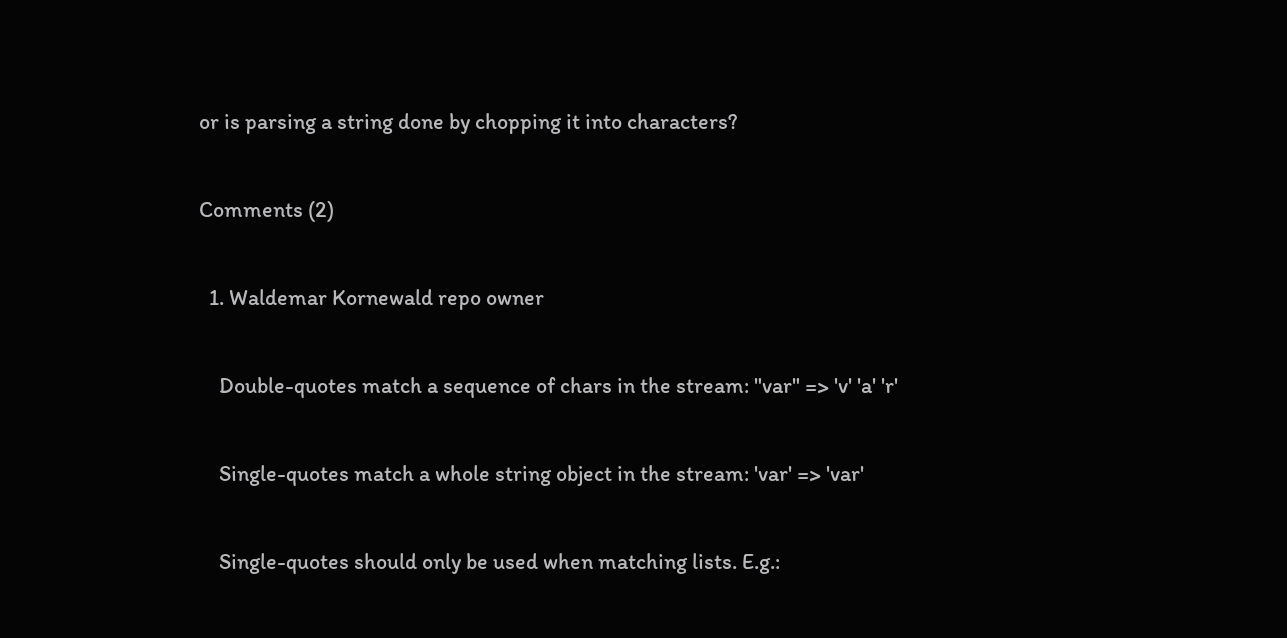or is parsing a string done by chopping it into characters?

Comments (2)

  1. Waldemar Kornewald repo owner

    Double-quotes match a sequence of chars in the stream: "var" => 'v' 'a' 'r'

    Single-quotes match a whole string object in the stream: 'var' => 'var'

    Single-quotes should only be used when matching lists. E.g.: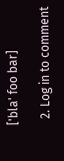['bla' foo bar]

  2. Log in to comment